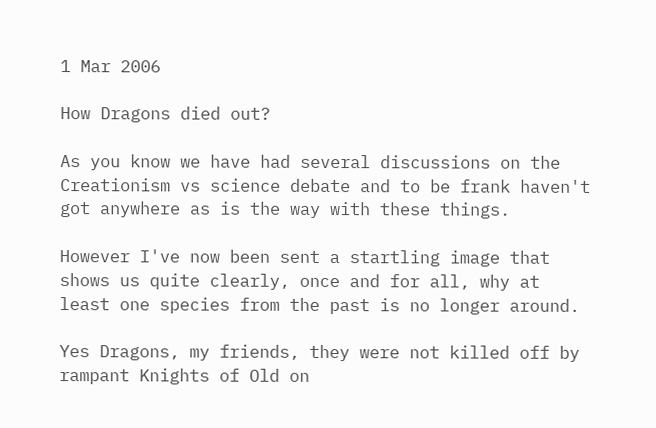1 Mar 2006

How Dragons died out?

As you know we have had several discussions on the Creationism vs science debate and to be frank haven't got anywhere as is the way with these things.

However I've now been sent a startling image that shows us quite clearly, once and for all, why at least one species from the past is no longer around.

Yes Dragons, my friends, they were not killed off by rampant Knights of Old on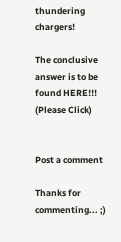thundering chargers!

The conclusive answer is to be found HERE!!!
(Please Click)


Post a comment

Thanks for commenting... ;)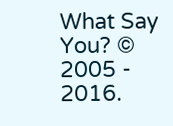What Say You? © 2005 - 2016.